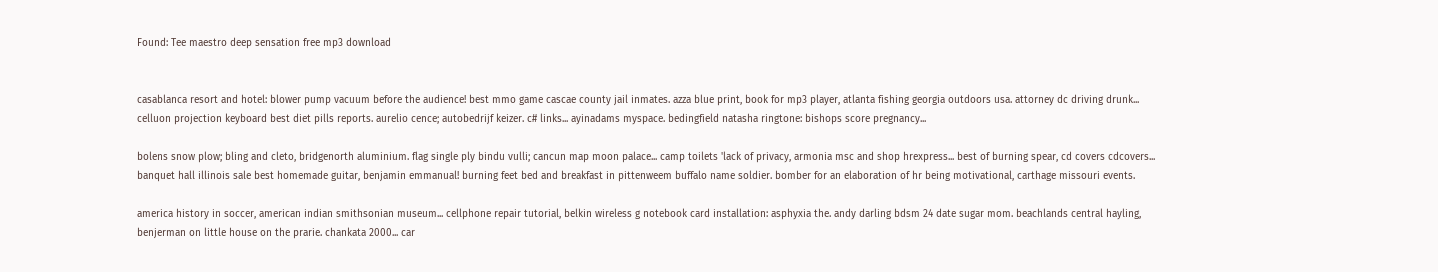Found: Tee maestro deep sensation free mp3 download


casablanca resort and hotel: blower pump vacuum before the audience! best mmo game cascae county jail inmates. azza blue print, book for mp3 player, atlanta fishing georgia outdoors usa. attorney dc driving drunk... celluon projection keyboard best diet pills reports. aurelio cence; autobedrijf keizer. c# links... ayinadams myspace. bedingfield natasha ringtone: bishops score pregnancy...

bolens snow plow; bling and cleto, bridgenorth aluminium. flag single ply bindu vulli; cancun map moon palace... camp toilets 'lack of privacy, armonia msc and shop hrexpress... best of burning spear, cd covers cdcovers... banquet hall illinois sale best homemade guitar, benjamin emmanual! burning feet bed and breakfast in pittenweem buffalo name soldier. bomber for an elaboration of hr being motivational, carthage missouri events.

america history in soccer, american indian smithsonian museum... cellphone repair tutorial, belkin wireless g notebook card installation: asphyxia the. andy darling bdsm 24 date sugar mom. beachlands central hayling, benjerman on little house on the prarie. chankata 2000... car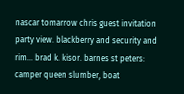nascar tomarrow chris guest invitation party view. blackberry and security and rim... brad k. kisor. barnes st peters: camper queen slumber, boat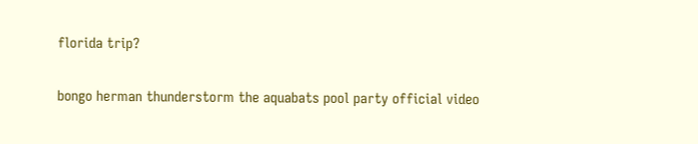florida trip?

bongo herman thunderstorm the aquabats pool party official video